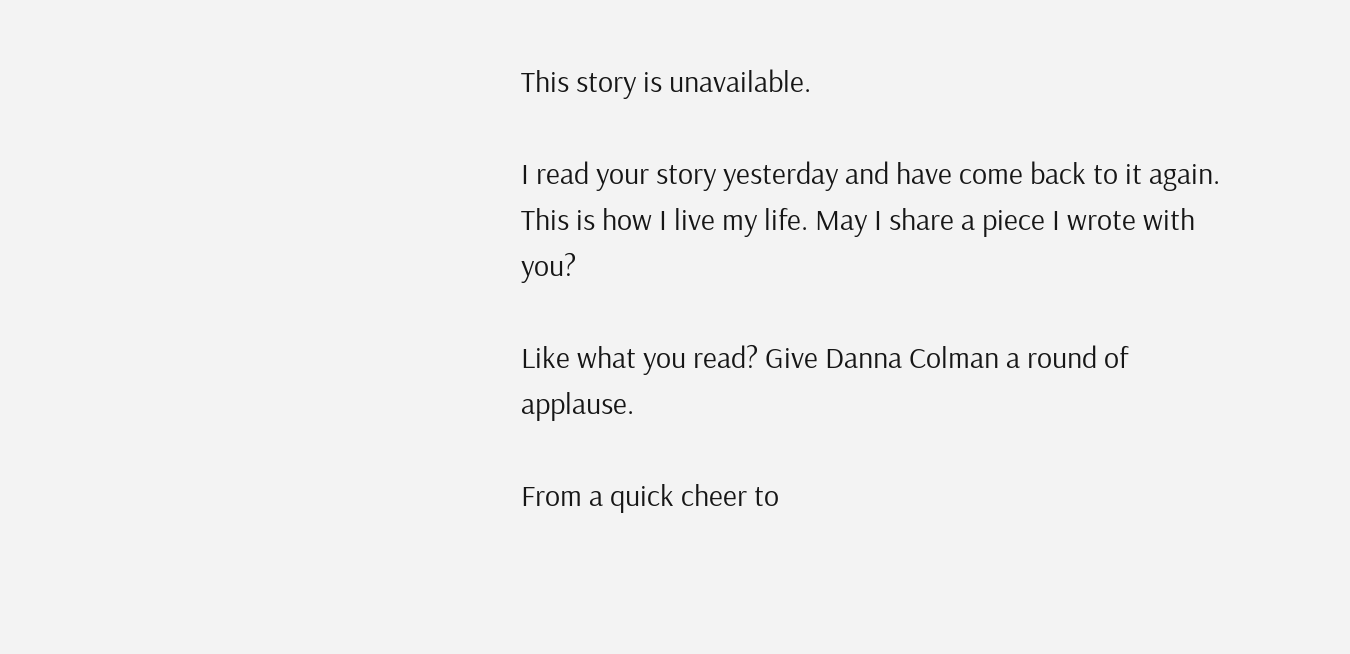This story is unavailable.

I read your story yesterday and have come back to it again. This is how I live my life. May I share a piece I wrote with you?

Like what you read? Give Danna Colman a round of applause.

From a quick cheer to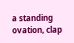a standing ovation, clap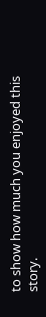to show how much you enjoyed this story.